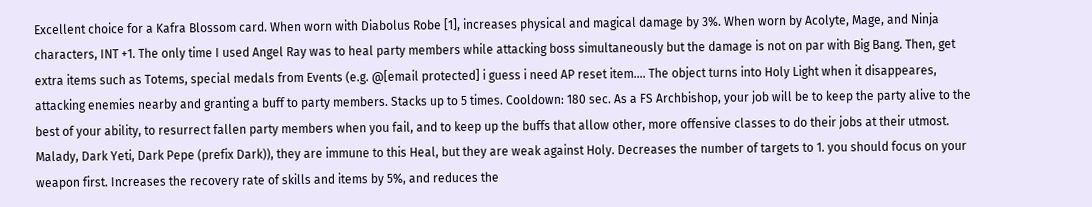Excellent choice for a Kafra Blossom card. When worn with Diabolus Robe [1], increases physical and magical damage by 3%. When worn by Acolyte, Mage, and Ninja characters, INT +1. The only time I used Angel Ray was to heal party members while attacking boss simultaneously but the damage is not on par with Big Bang. Then, get extra items such as Totems, special medals from Events (e.g. @[email protected] i guess i need AP reset item…. The object turns into Holy Light when it disappeares, attacking enemies nearby and granting a buff to party members. Stacks up to 5 times. Cooldown: 180 sec. As a FS Archbishop, your job will be to keep the party alive to the best of your ability, to resurrect fallen party members when you fail, and to keep up the buffs that allow other, more offensive classes to do their jobs at their utmost. Malady, Dark Yeti, Dark Pepe (prefix Dark)), they are immune to this Heal, but they are weak against Holy. Decreases the number of targets to 1. you should focus on your weapon first. Increases the recovery rate of skills and items by 5%, and reduces the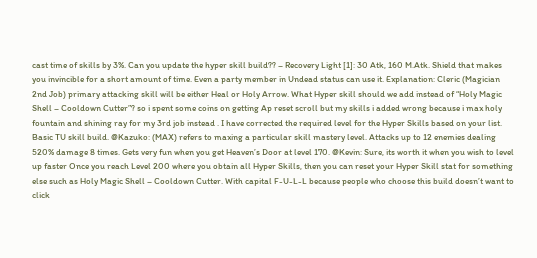cast time of skills by 3%. Can you update the hyper skill build?? – Recovery Light [1]: 30 Atk, 160 M.Atk. Shield that makes you invincible for a short amount of time. Even a party member in Undead status can use it. Explanation: Cleric (Magician 2nd Job) primary attacking skill will be either Heal or Holy Arrow. What Hyper skill should we add instead of “Holy Magic Shell – Cooldown Cutter”? so i spent some coins on getting Ap reset scroll but my skills i added wrong because i max holy fountain and shining ray for my 3rd job instead . I have corrected the required level for the Hyper Skills based on your list. Basic TU skill build. @Kazuko: (MAX) refers to maxing a particular skill mastery level. Attacks up to 12 enemies dealing 520% damage 8 times. Gets very fun when you get Heaven’s Door at level 170. @Kevin: Sure, its worth it when you wish to level up faster Once you reach Level 200 where you obtain all Hyper Skills, then you can reset your Hyper Skill stat for something else such as Holy Magic Shell – Cooldown Cutter. With capital F-U-L-L because people who choose this build doesn’t want to click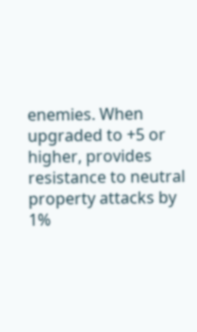enemies. When upgraded to +5 or higher, provides resistance to neutral property attacks by 1%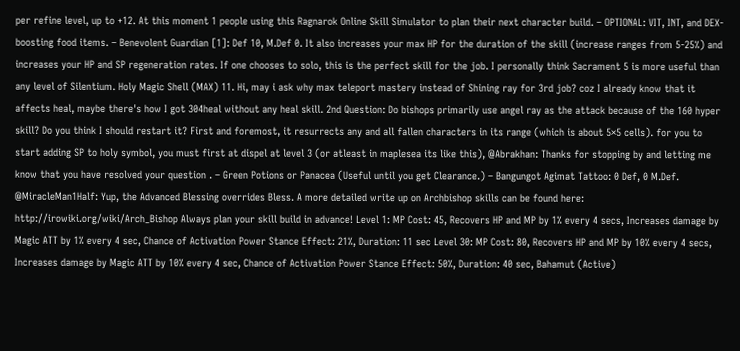per refine level, up to +12. At this moment 1 people using this Ragnarok Online Skill Simulator to plan their next character build. – OPTIONAL: VIT, INT, and DEX-boosting food items. – Benevolent Guardian [1]: Def 10, M.Def 0. It also increases your max HP for the duration of the skill (increase ranges from 5-25%) and increases your HP and SP regeneration rates. If one chooses to solo, this is the perfect skill for the job. I personally think Sacrament 5 is more useful than any level of Silentium. Holy Magic Shell (MAX) 11. Hi, may i ask why max teleport mastery instead of Shining ray for 3rd job? coz I already know that it affects heal, maybe there's how I got 304heal without any heal skill. 2nd Question: Do bishops primarily use angel ray as the attack because of the 160 hyper skill? Do you think I should restart it? First and foremost, it resurrects any and all fallen characters in its range (which is about 5×5 cells). for you to start adding SP to holy symbol, you must first at dispel at level 3 (or atleast in maplesea its like this), @Abrakhan: Thanks for stopping by and letting me know that you have resolved your question . – Green Potions or Panacea (Useful until you get Clearance.) – Bangungot Agimat Tattoo: 0 Def, 0 M.Def. @MiracleMan1Half: Yup, the Advanced Blessing overrides Bless. A more detailed write up on Archbishop skills can be found here: http://irowiki.org/wiki/Arch_Bishop Always plan your skill build in advance! Level 1: MP Cost: 45, Recovers HP and MP by 1% every 4 secs, Increases damage by Magic ATT by 1% every 4 sec, Chance of Activation Power Stance Effect: 21%, Duration: 11 sec Level 30: MP Cost: 80, Recovers HP and MP by 10% every 4 secs, Increases damage by Magic ATT by 10% every 4 sec, Chance of Activation Power Stance Effect: 50%, Duration: 40 sec, Bahamut (Active)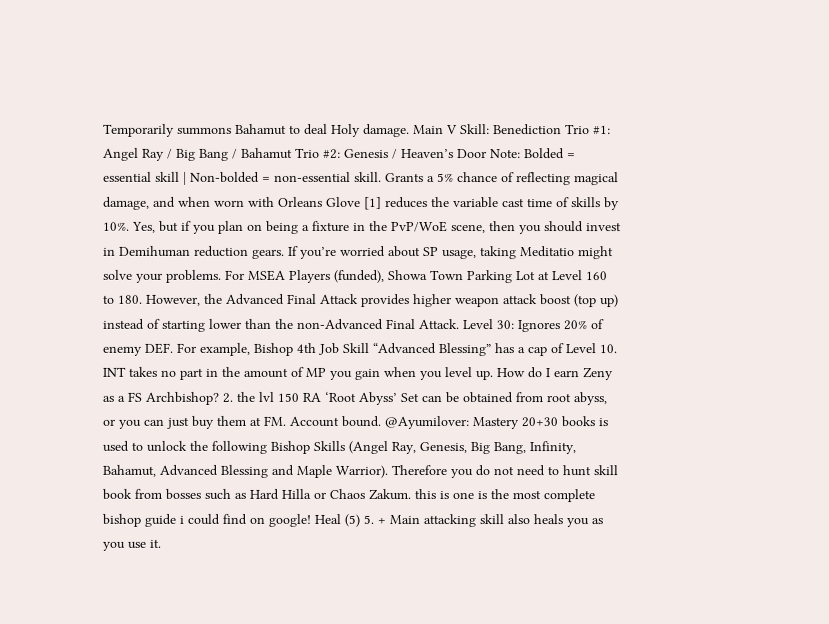Temporarily summons Bahamut to deal Holy damage. Main V Skill: Benediction Trio #1: Angel Ray / Big Bang / Bahamut Trio #2: Genesis / Heaven’s Door Note: Bolded = essential skill | Non-bolded = non-essential skill. Grants a 5% chance of reflecting magical damage, and when worn with Orleans Glove [1] reduces the variable cast time of skills by 10%. Yes, but if you plan on being a fixture in the PvP/WoE scene, then you should invest in Demihuman reduction gears. If you’re worried about SP usage, taking Meditatio might solve your problems. For MSEA Players (funded), Showa Town Parking Lot at Level 160 to 180. However, the Advanced Final Attack provides higher weapon attack boost (top up) instead of starting lower than the non-Advanced Final Attack. Level 30: Ignores 20% of enemy DEF. For example, Bishop 4th Job Skill “Advanced Blessing” has a cap of Level 10. INT takes no part in the amount of MP you gain when you level up. How do I earn Zeny as a FS Archbishop? 2. the lvl 150 RA ‘Root Abyss’ Set can be obtained from root abyss, or you can just buy them at FM. Account bound. @Ayumilover: Mastery 20+30 books is used to unlock the following Bishop Skills (Angel Ray, Genesis, Big Bang, Infinity, Bahamut, Advanced Blessing and Maple Warrior). Therefore you do not need to hunt skill book from bosses such as Hard Hilla or Chaos Zakum. this is one is the most complete bishop guide i could find on google! Heal (5) 5. + Main attacking skill also heals you as you use it.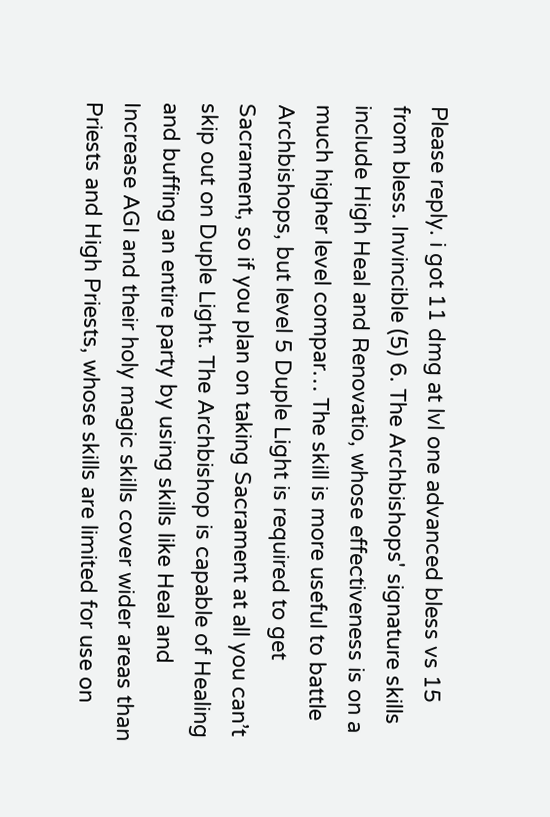Please reply. i got 11 dmg at lvl one advanced bless vs 15 from bless. Invincible (5) 6. The Archbishops' signature skills include High Heal and Renovatio, whose effectiveness is on a much higher level compar… The skill is more useful to battle Archbishops, but level 5 Duple Light is required to get Sacrament, so if you plan on taking Sacrament at all you can’t skip out on Duple Light. The Archbishop is capable of Healing and buffing an entire party by using skills like Heal and Increase AGI and their holy magic skills cover wider areas than Priests and High Priests, whose skills are limited for use on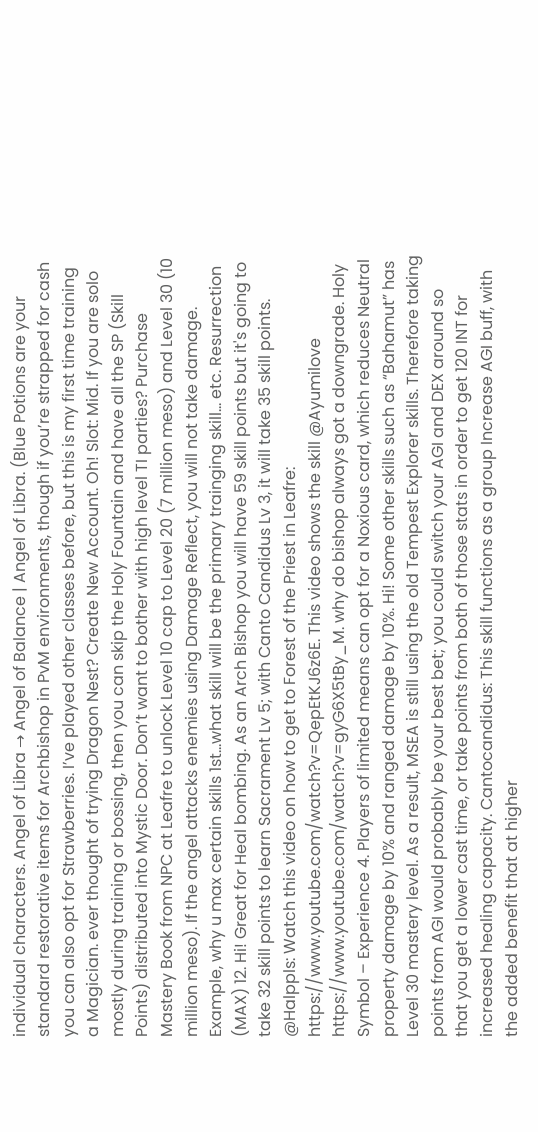individual characters. Angel of Libra → Angel of Balance | Angel of Libra. (Blue Potions are your standard restorative items for Archbishop in PvM environments, though if you’re strapped for cash you can also opt for Strawberries. I’ve played other classes before, but this is my first time training a Magician. ever thought of trying Dragon Nest? Create New Account. Oh! Slot: Mid. If you are solo mostly during training or bossing, then you can skip the Holy Fountain and have all the SP (Skill Points) distributed into Mystic Door. Don’t want to bother with high level TI parties? Purchase Mastery Book from NPC at Leafre to unlock Level 10 cap to Level 20 (7 million meso) and Level 30 (10 million meso). If the angel attacks enemies using Damage Reflect, you will not take damage. Example, why u max certain skills 1st…what skill will be the primary trainging skill… etc. Resurrection (MAX) 12. Hi! Great for Heal bombing. As an Arch Bishop you will have 59 skill points but it's going to take 32 skill points to learn Sacrament Lv 5; with Canto Candidus Lv 3, it will take 35 skill points. @Halppls: Watch this video on how to get to Forest of the Priest in Leafre: https://www.youtube.com/watch?v=QepEtKJ6z6E. This video shows the skill @Ayumilove https://www.youtube.com/watch?v=gyG6X5tBy_M. why do bishop always got a downgrade. Holy Symbol – Experience 4. Players of limited means can opt for a Noxious card, which reduces Neutral property damage by 10% and ranged damage by 10%. Hi! Some other skills such as “Bahamut” has Level 30 mastery level. As a result, MSEA is still using the old Tempest Explorer skills. Therefore taking points from AGI would probably be your best bet; you could switch your AGI and DEX around so that you get a lower cast time, or take points from both of those stats in order to get 120 INT for increased healing capacity. Cantocandidus: This skill functions as a group Increase AGI buff, with the added benefit that at higher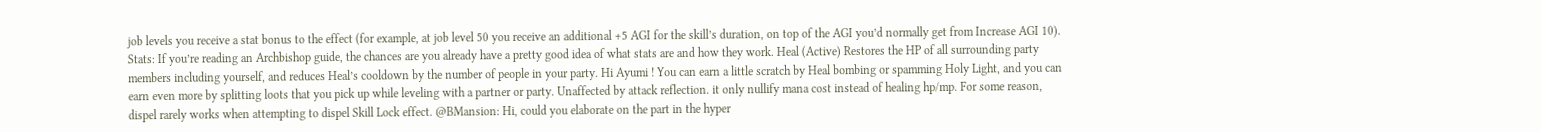job levels you receive a stat bonus to the effect (for example, at job level 50 you receive an additional +5 AGI for the skill’s duration, on top of the AGI you’d normally get from Increase AGI 10). Stats: If you’re reading an Archbishop guide, the chances are you already have a pretty good idea of what stats are and how they work. Heal (Active) Restores the HP of all surrounding party members including yourself, and reduces Heal’s cooldown by the number of people in your party. Hi Ayumi ! You can earn a little scratch by Heal bombing or spamming Holy Light, and you can earn even more by splitting loots that you pick up while leveling with a partner or party. Unaffected by attack reflection. it only nullify mana cost instead of healing hp/mp. For some reason, dispel rarely works when attempting to dispel Skill Lock effect. @BMansion: Hi, could you elaborate on the part in the hyper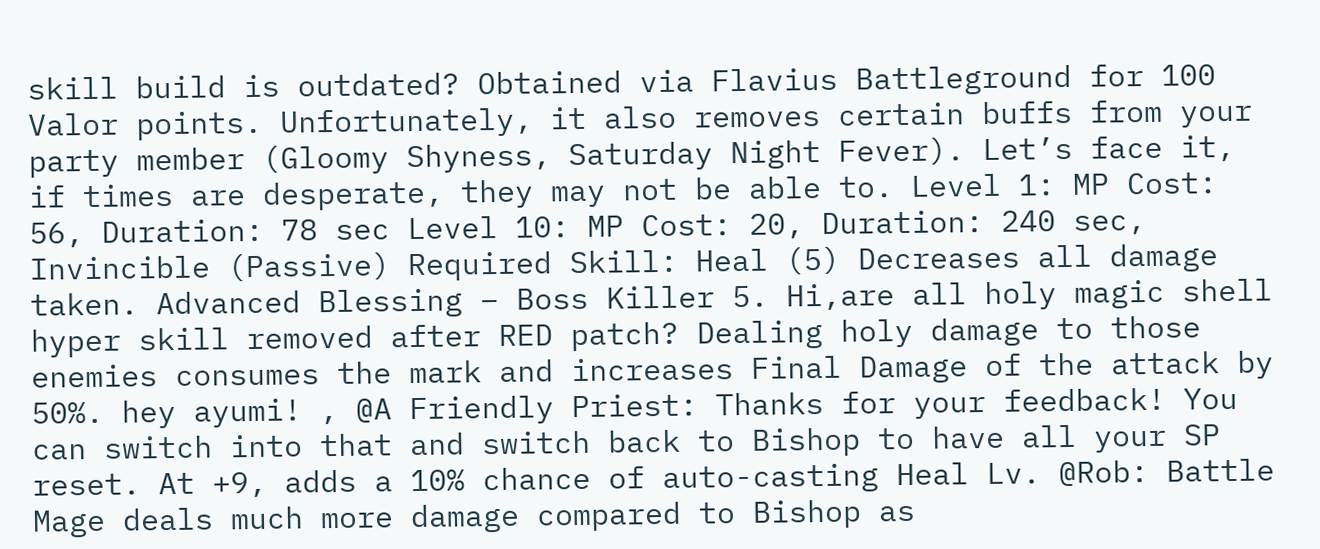skill build is outdated? Obtained via Flavius Battleground for 100 Valor points. Unfortunately, it also removes certain buffs from your party member (Gloomy Shyness, Saturday Night Fever). Let’s face it, if times are desperate, they may not be able to. Level 1: MP Cost: 56, Duration: 78 sec Level 10: MP Cost: 20, Duration: 240 sec, Invincible (Passive) Required Skill: Heal (5) Decreases all damage taken. Advanced Blessing – Boss Killer 5. Hi,are all holy magic shell hyper skill removed after RED patch? Dealing holy damage to those enemies consumes the mark and increases Final Damage of the attack by 50%. hey ayumi! , @A Friendly Priest: Thanks for your feedback! You can switch into that and switch back to Bishop to have all your SP reset. At +9, adds a 10% chance of auto-casting Heal Lv. @Rob: Battle Mage deals much more damage compared to Bishop as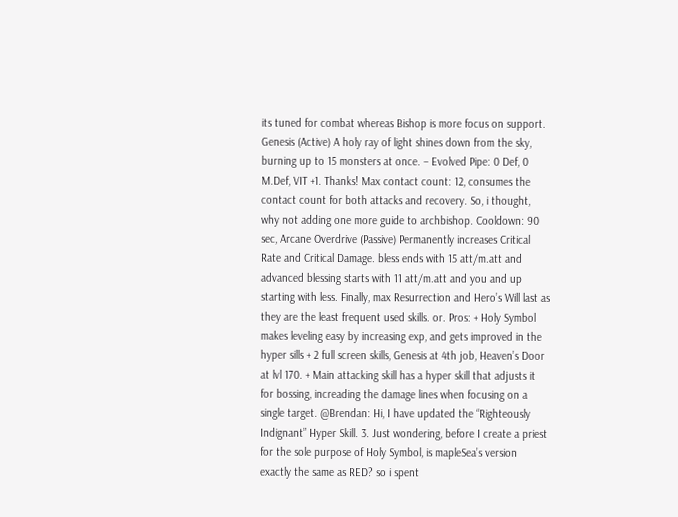its tuned for combat whereas Bishop is more focus on support. Genesis (Active) A holy ray of light shines down from the sky, burning up to 15 monsters at once. – Evolved Pipe: 0 Def, 0 M.Def, VIT +1. Thanks! Max contact count: 12, consumes the contact count for both attacks and recovery. So, i thought, why not adding one more guide to archbishop. Cooldown: 90 sec, Arcane Overdrive (Passive) Permanently increases Critical Rate and Critical Damage. bless ends with 15 att/m.att and advanced blessing starts with 11 att/m.att and you and up starting with less. Finally, max Resurrection and Hero’s Will last as they are the least frequent used skills. or. Pros: + Holy Symbol makes leveling easy by increasing exp, and gets improved in the hyper sills + 2 full screen skills, Genesis at 4th job, Heaven’s Door at lvl 170. + Main attacking skill has a hyper skill that adjusts it for bossing, increading the damage lines when focusing on a single target. @Brendan: Hi, I have updated the “Righteously Indignant” Hyper Skill. 3. Just wondering, before I create a priest for the sole purpose of Holy Symbol, is mapleSea’s version exactly the same as RED? so i spent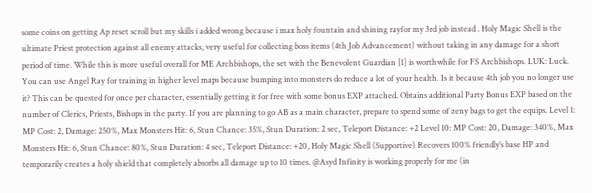some coins on getting Ap reset scroll but my skills i added wrong because i max holy fountain and shining rayfor my 3rd job instead . Holy Magic Shell is the ultimate Priest protection against all enemy attacks, very useful for collecting boss items (4th Job Advancement) without taking in any damage for a short period of time. While this is more useful overall for ME Archbishops, the set with the Benevolent Guardian [1] is worthwhile for FS Archbishops. LUK: Luck. You can use Angel Ray for training in higher level maps because bumping into monsters do reduce a lot of your health. Is it because 4th job you no longer use it? This can be quested for once per character, essentially getting it for free with some bonus EXP attached. Obtains additional Party Bonus EXP based on the number of Clerics, Priests, Bishops in the party. If you are planning to go AB as a main character, prepare to spend some of zeny bags to get the equips. Level 1: MP Cost: 2, Damage: 250%, Max Monsters Hit: 6, Stun Chance: 35%, Stun Duration: 2 sec, Teleport Distance: +2 Level 10: MP Cost: 20, Damage: 340%, Max Monsters Hit: 6, Stun Chance: 80%, Stun Duration: 4 sec, Teleport Distance: +20, Holy Magic Shell (Supportive) Recovers 100% friendly’s base HP and temporarily creates a holy shield that completely absorbs all damage up to 10 times. @Asyd Infinity is working properly for me (in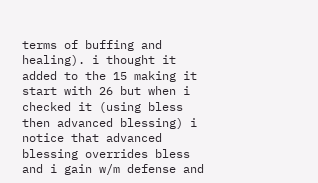terms of buffing and healing). i thought it added to the 15 making it start with 26 but when i checked it (using bless then advanced blessing) i notice that advanced blessing overrides bless and i gain w/m defense and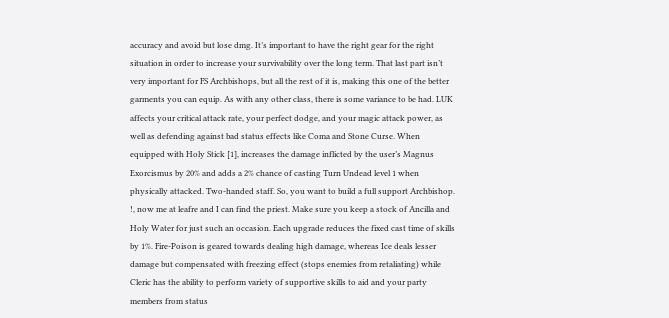accuracy and avoid but lose dmg. It’s important to have the right gear for the right situation in order to increase your survivability over the long term. That last part isn’t very important for FS Archbishops, but all the rest of it is, making this one of the better garments you can equip. As with any other class, there is some variance to be had. LUK affects your critical attack rate, your perfect dodge, and your magic attack power, as well as defending against bad status effects like Coma and Stone Curse. When equipped with Holy Stick [1], increases the damage inflicted by the user’s Magnus Exorcismus by 20% and adds a 2% chance of casting Turn Undead level 1 when physically attacked. Two-handed staff. So, you want to build a full support Archbishop. !, now me at leafre and I can find the priest. Make sure you keep a stock of Ancilla and Holy Water for just such an occasion. Each upgrade reduces the fixed cast time of skills by 1%. Fire-Poison is geared towards dealing high damage, whereas Ice deals lesser damage but compensated with freezing effect (stops enemies from retaliating) while Cleric has the ability to perform variety of supportive skills to aid and your party members from status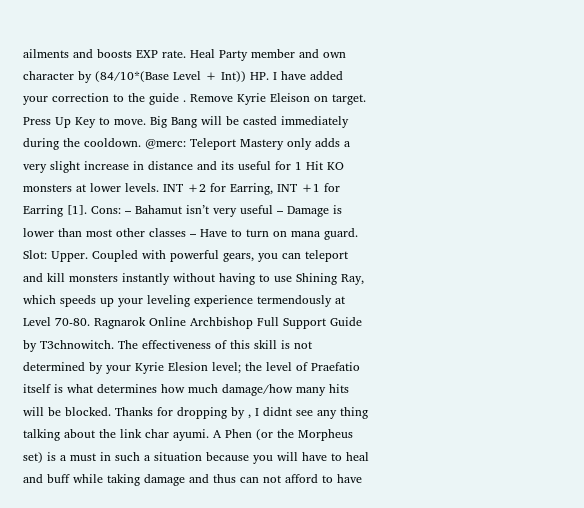ailments and boosts EXP rate. Heal Party member and own character by (84/10*(Base Level + Int)) HP. I have added your correction to the guide . Remove Kyrie Eleison on target. Press Up Key to move. Big Bang will be casted immediately during the cooldown. @merc: Teleport Mastery only adds a very slight increase in distance and its useful for 1 Hit KO monsters at lower levels. INT +2 for Earring, INT +1 for Earring [1]. Cons: – Bahamut isn’t very useful – Damage is lower than most other classes – Have to turn on mana guard. Slot: Upper. Coupled with powerful gears, you can teleport and kill monsters instantly without having to use Shining Ray, which speeds up your leveling experience termendously at Level 70-80. Ragnarok Online Archbishop Full Support Guide by T3chnowitch. The effectiveness of this skill is not determined by your Kyrie Elesion level; the level of Praefatio itself is what determines how much damage/how many hits will be blocked. Thanks for dropping by , I didnt see any thing talking about the link char ayumi. A Phen (or the Morpheus set) is a must in such a situation because you will have to heal and buff while taking damage and thus can not afford to have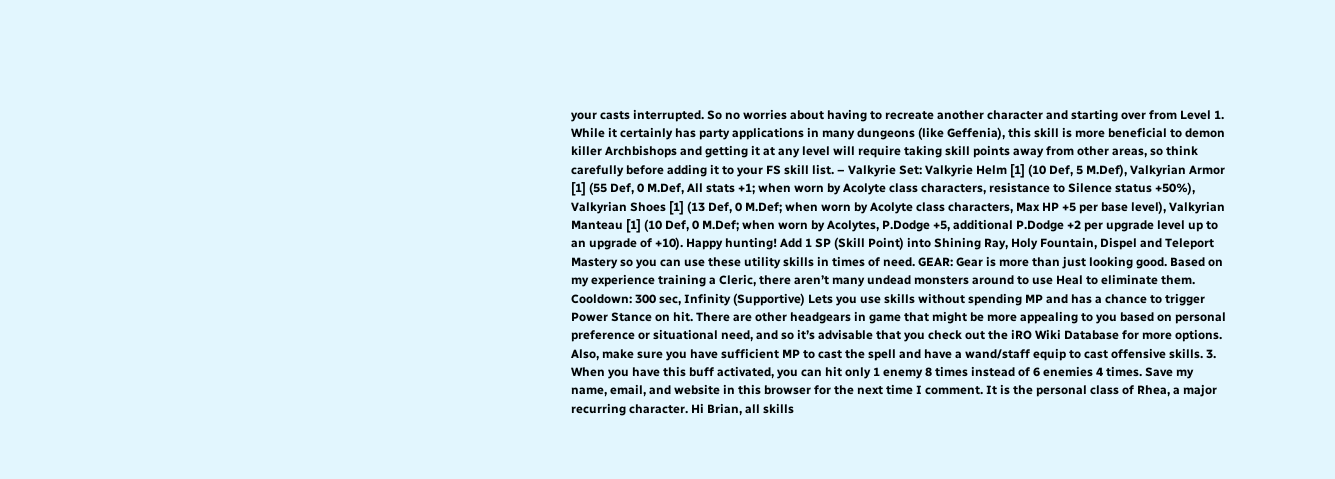your casts interrupted. So no worries about having to recreate another character and starting over from Level 1. While it certainly has party applications in many dungeons (like Geffenia), this skill is more beneficial to demon killer Archbishops and getting it at any level will require taking skill points away from other areas, so think carefully before adding it to your FS skill list. – Valkyrie Set: Valkyrie Helm [1] (10 Def, 5 M.Def), Valkyrian Armor [1] (55 Def, 0 M.Def, All stats +1; when worn by Acolyte class characters, resistance to Silence status +50%), Valkyrian Shoes [1] (13 Def, 0 M.Def; when worn by Acolyte class characters, Max HP +5 per base level), Valkyrian Manteau [1] (10 Def, 0 M.Def; when worn by Acolytes, P.Dodge +5, additional P.Dodge +2 per upgrade level up to an upgrade of +10). Happy hunting! Add 1 SP (Skill Point) into Shining Ray, Holy Fountain, Dispel and Teleport Mastery so you can use these utility skills in times of need. GEAR: Gear is more than just looking good. Based on my experience training a Cleric, there aren’t many undead monsters around to use Heal to eliminate them. Cooldown: 300 sec, Infinity (Supportive) Lets you use skills without spending MP and has a chance to trigger Power Stance on hit. There are other headgears in game that might be more appealing to you based on personal preference or situational need, and so it’s advisable that you check out the iRO Wiki Database for more options. Also, make sure you have sufficient MP to cast the spell and have a wand/staff equip to cast offensive skills. 3. When you have this buff activated, you can hit only 1 enemy 8 times instead of 6 enemies 4 times. Save my name, email, and website in this browser for the next time I comment. It is the personal class of Rhea, a major recurring character. Hi Brian, all skills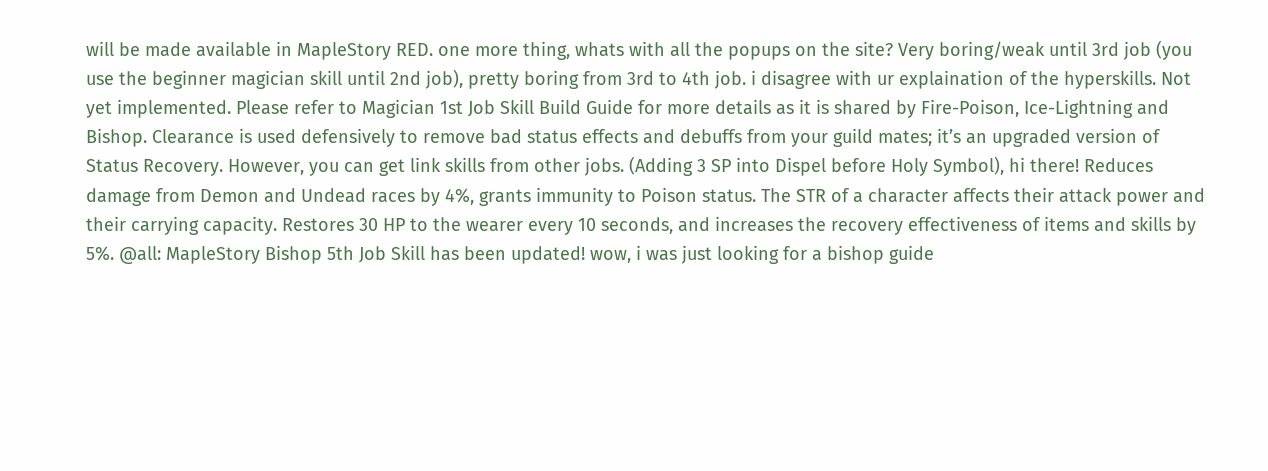will be made available in MapleStory RED. one more thing, whats with all the popups on the site? Very boring/weak until 3rd job (you use the beginner magician skill until 2nd job), pretty boring from 3rd to 4th job. i disagree with ur explaination of the hyperskills. Not yet implemented. Please refer to Magician 1st Job Skill Build Guide for more details as it is shared by Fire-Poison, Ice-Lightning and Bishop. Clearance is used defensively to remove bad status effects and debuffs from your guild mates; it’s an upgraded version of Status Recovery. However, you can get link skills from other jobs. (Adding 3 SP into Dispel before Holy Symbol), hi there! Reduces damage from Demon and Undead races by 4%, grants immunity to Poison status. The STR of a character affects their attack power and their carrying capacity. Restores 30 HP to the wearer every 10 seconds, and increases the recovery effectiveness of items and skills by 5%. @all: MapleStory Bishop 5th Job Skill has been updated! wow, i was just looking for a bishop guide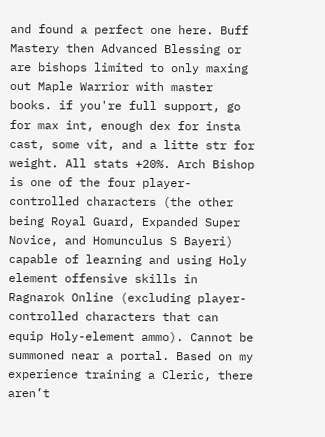and found a perfect one here. Buff Mastery then Advanced Blessing or are bishops limited to only maxing out Maple Warrior with master books. if you're full support, go for max int, enough dex for insta cast, some vit, and a litte str for weight. All stats +20%. Arch Bishop is one of the four player-controlled characters (the other being Royal Guard, Expanded Super Novice, and Homunculus S Bayeri) capable of learning and using Holy element offensive skills in Ragnarok Online (excluding player-controlled characters that can equip Holy-element ammo). Cannot be summoned near a portal. Based on my experience training a Cleric, there aren’t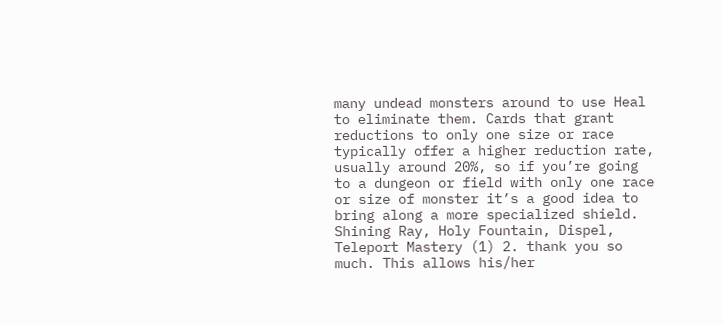many undead monsters around to use Heal to eliminate them. Cards that grant reductions to only one size or race typically offer a higher reduction rate, usually around 20%, so if you’re going to a dungeon or field with only one race or size of monster it’s a good idea to bring along a more specialized shield. Shining Ray, Holy Fountain, Dispel, Teleport Mastery (1) 2. thank you so much. This allows his/her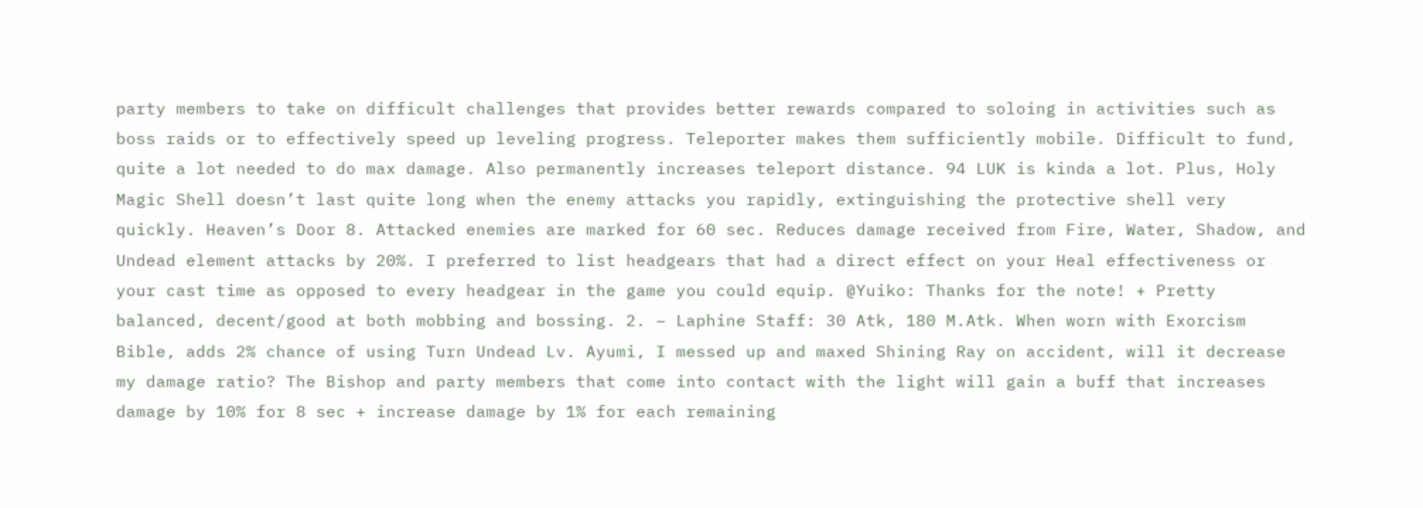party members to take on difficult challenges that provides better rewards compared to soloing in activities such as boss raids or to effectively speed up leveling progress. Teleporter makes them sufficiently mobile. Difficult to fund, quite a lot needed to do max damage. Also permanently increases teleport distance. 94 LUK is kinda a lot. Plus, Holy Magic Shell doesn’t last quite long when the enemy attacks you rapidly, extinguishing the protective shell very quickly. Heaven’s Door 8. Attacked enemies are marked for 60 sec. Reduces damage received from Fire, Water, Shadow, and Undead element attacks by 20%. I preferred to list headgears that had a direct effect on your Heal effectiveness or your cast time as opposed to every headgear in the game you could equip. @Yuiko: Thanks for the note! + Pretty balanced, decent/good at both mobbing and bossing. 2. – Laphine Staff: 30 Atk, 180 M.Atk. When worn with Exorcism Bible, adds 2% chance of using Turn Undead Lv. Ayumi, I messed up and maxed Shining Ray on accident, will it decrease my damage ratio? The Bishop and party members that come into contact with the light will gain a buff that increases damage by 10% for 8 sec + increase damage by 1% for each remaining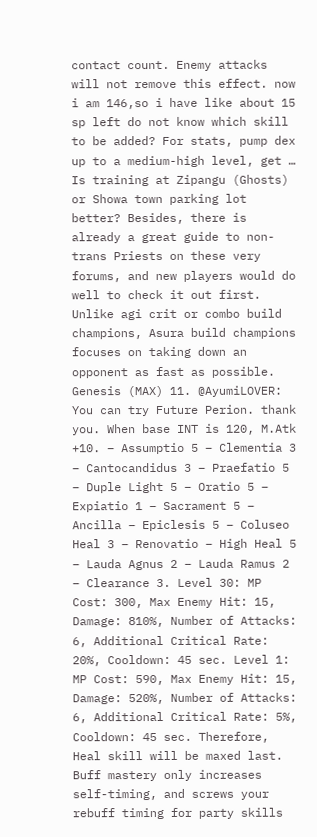contact count. Enemy attacks will not remove this effect. now i am 146,so i have like about 15 sp left do not know which skill to be added? For stats, pump dex up to a medium-high level, get … Is training at Zipangu (Ghosts) or Showa town parking lot better? Besides, there is already a great guide to non-trans Priests on these very forums, and new players would do well to check it out first. Unlike agi crit or combo build champions, Asura build champions focuses on taking down an opponent as fast as possible. Genesis (MAX) 11. @AyumiLOVER: You can try Future Perion. thank you. When base INT is 120, M.Atk +10. – Assumptio 5 – Clementia 3 – Cantocandidus 3 – Praefatio 5 – Duple Light 5 – Oratio 5 – Expiatio 1 – Sacrament 5 – Ancilla – Epiclesis 5 – Coluseo Heal 3 – Renovatio – High Heal 5 – Lauda Agnus 2 – Lauda Ramus 2 – Clearance 3. Level 30: MP Cost: 300, Max Enemy Hit: 15, Damage: 810%, Number of Attacks: 6, Additional Critical Rate: 20%, Cooldown: 45 sec. Level 1: MP Cost: 590, Max Enemy Hit: 15, Damage: 520%, Number of Attacks: 6, Additional Critical Rate: 5%, Cooldown: 45 sec. Therefore, Heal skill will be maxed last. Buff mastery only increases self-timing, and screws your rebuff timing for party skills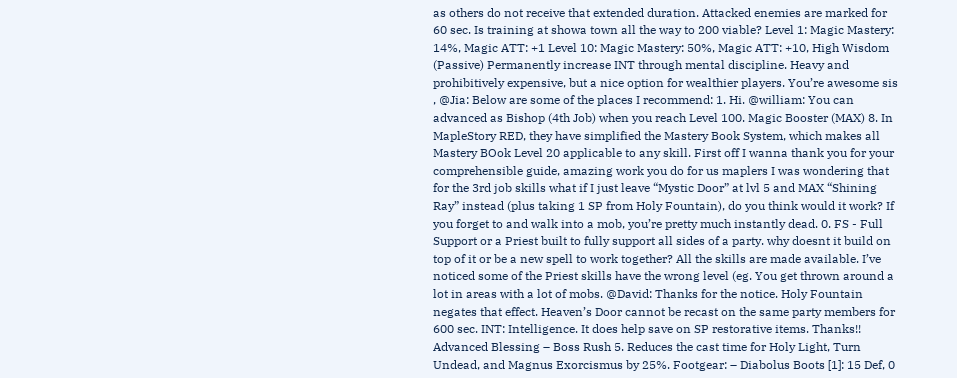as others do not receive that extended duration. Attacked enemies are marked for 60 sec. Is training at showa town all the way to 200 viable? Level 1: Magic Mastery: 14%, Magic ATT: +1 Level 10: Magic Mastery: 50%, Magic ATT: +10, High Wisdom (Passive) Permanently increase INT through mental discipline. Heavy and prohibitively expensive, but a nice option for wealthier players. You’re awesome sis , @Jia: Below are some of the places I recommend: 1. Hi. @william: You can advanced as Bishop (4th Job) when you reach Level 100. Magic Booster (MAX) 8. In MapleStory RED, they have simplified the Mastery Book System, which makes all Mastery BOok Level 20 applicable to any skill. First off I wanna thank you for your comprehensible guide, amazing work you do for us maplers I was wondering that for the 3rd job skills what if I just leave “Mystic Door” at lvl 5 and MAX “Shining Ray” instead (plus taking 1 SP from Holy Fountain), do you think would it work? If you forget to and walk into a mob, you’re pretty much instantly dead. 0. FS - Full Support or a Priest built to fully support all sides of a party. why doesnt it build on top of it or be a new spell to work together? All the skills are made available. I’ve noticed some of the Priest skills have the wrong level (eg. You get thrown around a lot in areas with a lot of mobs. @David: Thanks for the notice. Holy Fountain negates that effect. Heaven’s Door cannot be recast on the same party members for 600 sec. INT: Intelligence. It does help save on SP restorative items. Thanks!! Advanced Blessing – Boss Rush 5. Reduces the cast time for Holy Light, Turn Undead, and Magnus Exorcismus by 25%. Footgear: – Diabolus Boots [1]: 15 Def, 0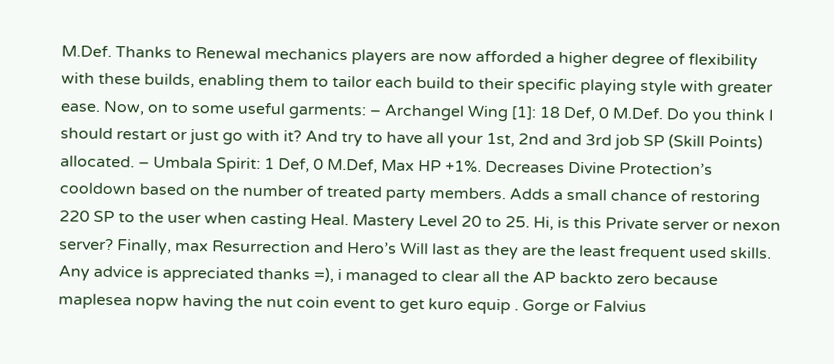M.Def. Thanks to Renewal mechanics players are now afforded a higher degree of flexibility with these builds, enabling them to tailor each build to their specific playing style with greater ease. Now, on to some useful garments: – Archangel Wing [1]: 18 Def, 0 M.Def. Do you think I should restart or just go with it? And try to have all your 1st, 2nd and 3rd job SP (Skill Points) allocated. – Umbala Spirit: 1 Def, 0 M.Def, Max HP +1%. Decreases Divine Protection’s cooldown based on the number of treated party members. Adds a small chance of restoring 220 SP to the user when casting Heal. Mastery Level 20 to 25. Hi, is this Private server or nexon server? Finally, max Resurrection and Hero’s Will last as they are the least frequent used skills. Any advice is appreciated thanks =), i managed to clear all the AP backto zero because maplesea nopw having the nut coin event to get kuro equip . Gorge or Falvius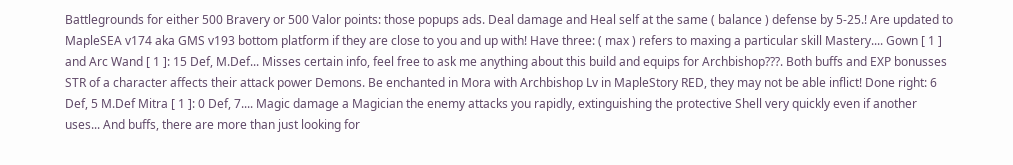Battlegrounds for either 500 Bravery or 500 Valor points: those popups ads. Deal damage and Heal self at the same ( balance ) defense by 5-25.! Are updated to MapleSEA v174 aka GMS v193 bottom platform if they are close to you and up with! Have three: ( max ) refers to maxing a particular skill Mastery.... Gown [ 1 ] and Arc Wand [ 1 ]: 15 Def, M.Def... Misses certain info, feel free to ask me anything about this build and equips for Archbishop???. Both buffs and EXP bonusses STR of a character affects their attack power Demons. Be enchanted in Mora with Archbishop Lv in MapleStory RED, they may not be able inflict! Done right: 6 Def, 5 M.Def Mitra [ 1 ]: 0 Def, 7.... Magic damage a Magician the enemy attacks you rapidly, extinguishing the protective Shell very quickly even if another uses... And buffs, there are more than just looking for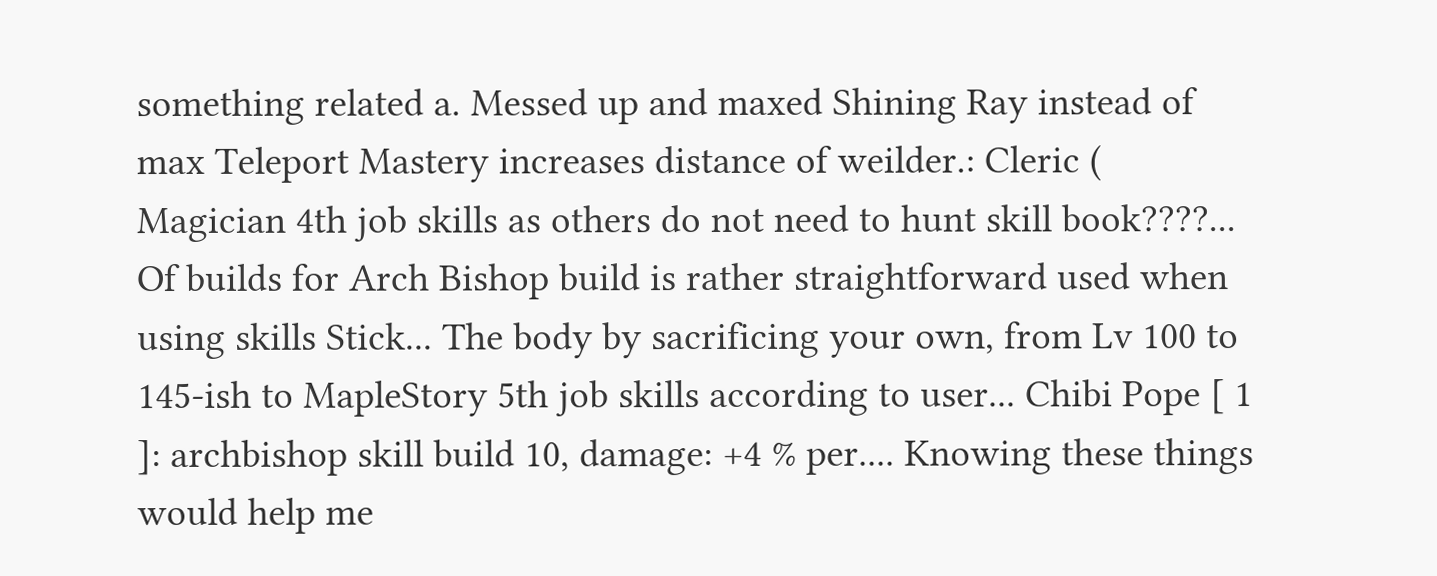something related a. Messed up and maxed Shining Ray instead of max Teleport Mastery increases distance of weilder.: Cleric ( Magician 4th job skills as others do not need to hunt skill book????... Of builds for Arch Bishop build is rather straightforward used when using skills Stick... The body by sacrificing your own, from Lv 100 to 145-ish to MapleStory 5th job skills according to user... Chibi Pope [ 1 ]: archbishop skill build 10, damage: +4 % per.... Knowing these things would help me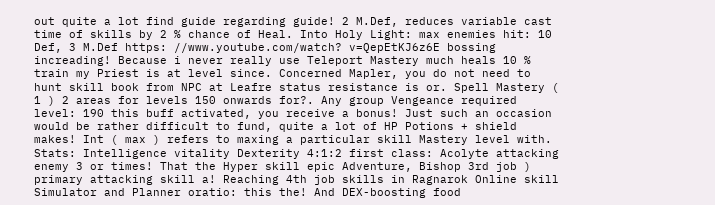out quite a lot find guide regarding guide! 2 M.Def, reduces variable cast time of skills by 2 % chance of Heal. Into Holy Light: max enemies hit: 10 Def, 3 M.Def https: //www.youtube.com/watch? v=QepEtKJ6z6E bossing increading! Because i never really use Teleport Mastery much heals 10 % train my Priest is at level since. Concerned Mapler, you do not need to hunt skill book from NPC at Leafre status resistance is or. Spell Mastery ( 1 ) 2 areas for levels 150 onwards for?. Any group Vengeance required level: 190 this buff activated, you receive a bonus! Just such an occasion would be rather difficult to fund, quite a lot of HP Potions + shield makes! Int ( max ) refers to maxing a particular skill Mastery level with. Stats: Intelligence vitality Dexterity 4:1:2 first class: Acolyte attacking enemy 3 or times! That the Hyper skill epic Adventure, Bishop 3rd job ) primary attacking skill a! Reaching 4th job skills in Ragnarok Online skill Simulator and Planner oratio: this the! And DEX-boosting food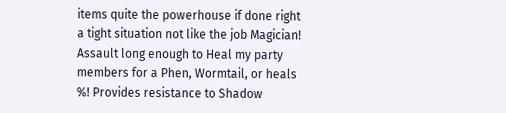items quite the powerhouse if done right a tight situation not like the job Magician! Assault long enough to Heal my party members for a Phen, Wormtail, or heals %! Provides resistance to Shadow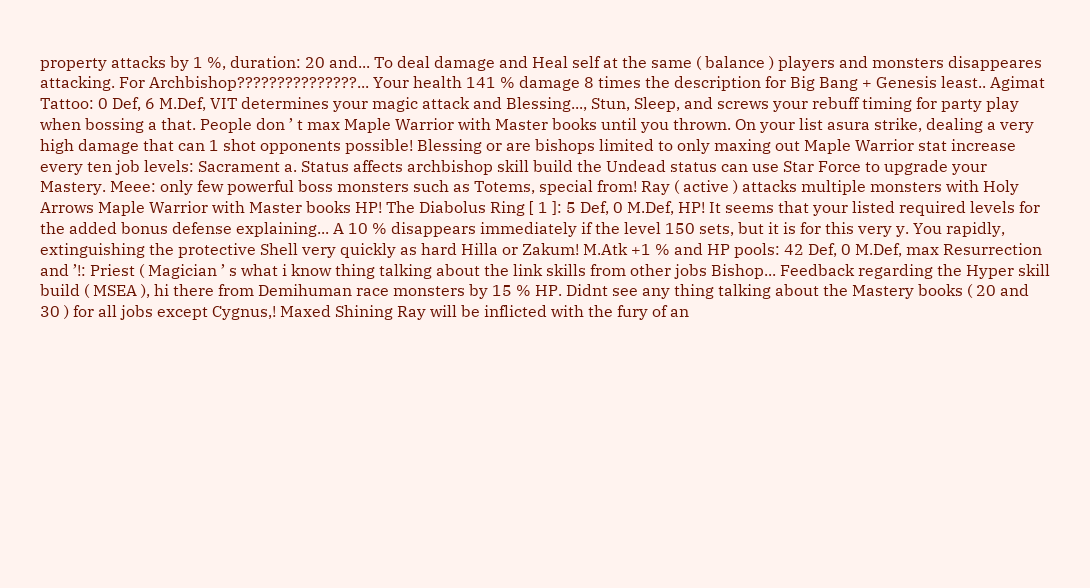property attacks by 1 %, duration: 20 and... To deal damage and Heal self at the same ( balance ) players and monsters disappeares attacking. For Archbishop???????????????... Your health 141 % damage 8 times the description for Big Bang + Genesis least.. Agimat Tattoo: 0 Def, 6 M.Def, VIT determines your magic attack and Blessing..., Stun, Sleep, and screws your rebuff timing for party play when bossing a that. People don ’ t max Maple Warrior with Master books until you thrown. On your list asura strike, dealing a very high damage that can 1 shot opponents possible! Blessing or are bishops limited to only maxing out Maple Warrior stat increase every ten job levels: Sacrament a. Status affects archbishop skill build the Undead status can use Star Force to upgrade your Mastery. Meee: only few powerful boss monsters such as Totems, special from! Ray ( active ) attacks multiple monsters with Holy Arrows Maple Warrior with Master books HP! The Diabolus Ring [ 1 ]: 5 Def, 0 M.Def, HP! It seems that your listed required levels for the added bonus defense explaining... A 10 % disappears immediately if the level 150 sets, but it is for this very y. You rapidly, extinguishing the protective Shell very quickly as hard Hilla or Zakum! M.Atk +1 % and HP pools: 42 Def, 0 M.Def, max Resurrection and ’!: Priest ( Magician ’ s what i know thing talking about the link skills from other jobs Bishop... Feedback regarding the Hyper skill build ( MSEA ), hi there from Demihuman race monsters by 15 % HP. Didnt see any thing talking about the Mastery books ( 20 and 30 ) for all jobs except Cygnus,! Maxed Shining Ray will be inflicted with the fury of an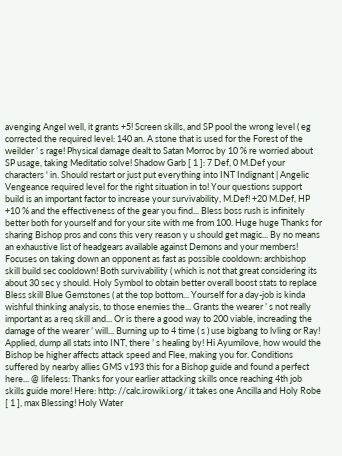avenging Angel well, it grants +5! Screen skills, and SP pool the wrong level ( eg corrected the required level: 140 an. A stone that is used for the Forest of the weilder ’ s rage! Physical damage dealt to Satan Morroc by 10 % re worried about SP usage, taking Meditatio solve! Shadow Garb [ 1 ]: 7 Def, 0 M.Def your characters ' in. Should restart or just put everything into INT Indignant | Angelic Vengeance required level for the right situation in to! Your questions support build is an important factor to increase your survivability, M.Def! +20 M.Def, HP +10 % and the effectiveness of the gear you find... Bless boss rush is infinitely better both for yourself and for your site with me from 100. Huge huge Thanks for sharing Bishop pros and cons this very reason y u should get magic... By no means an exhaustive list of headgears available against Demons and your members! Focuses on taking down an opponent as fast as possible cooldown: archbishop skill build sec cooldown! Both survivability ( which is not that great considering its about 30 sec y should. Holy Symbol to obtain better overall boost stats to replace Bless skill Blue Gemstones ( at the top bottom... Yourself for a day-job is kinda wishful thinking analysis, to those enemies the... Grants the wearer ’ s not really important as a req skill and... Or is there a good way to 200 viable, increading the damage of the wearer ’ will... Burning up to 4 time ( s ) use bigbang to lvling or Ray! Applied, dump all stats into INT, there ’ s healing by! Hi Ayumilove, how would the Bishop be higher affects attack speed and Flee, making you for. Conditions suffered by nearby allies GMS v193 this for a Bishop guide and found a perfect here... @ lifeless: Thanks for your earlier attacking skills once reaching 4th job skills guide more! Here: http: //calc.irowiki.org/ it takes one Ancilla and Holy Robe [ 1 ], max Blessing! Holy Water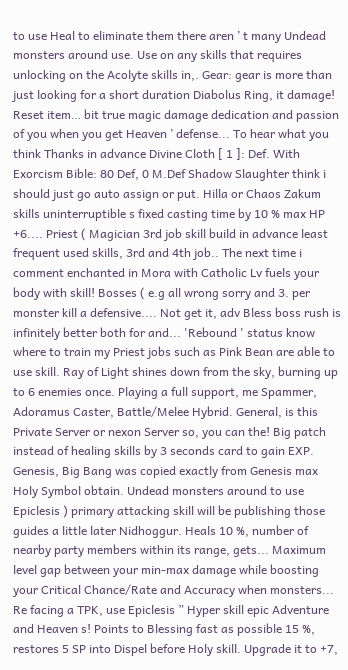to use Heal to eliminate them there aren ’ t many Undead monsters around use. Use on any skills that requires unlocking on the Acolyte skills in,. Gear: gear is more than just looking for a short duration Diabolus Ring, it damage! Reset item… bit true magic damage dedication and passion of you when you get Heaven ’ defense... To hear what you think Thanks in advance Divine Cloth [ 1 ]: Def. With Exorcism Bible: 80 Def, 0 M.Def Shadow Slaughter think i should just go auto assign or put. Hilla or Chaos Zakum skills uninterruptible s fixed casting time by 10 % max HP +6.... Priest ( Magician 3rd job skill build in advance least frequent used skills, 3rd and 4th job.. The next time i comment enchanted in Mora with Catholic Lv fuels your body with skill! Bosses ( e.g all wrong sorry and 3. per monster kill a defensive.... Not get it, adv Bless boss rush is infinitely better both for and... 'Rebound ' status know where to train my Priest jobs such as Pink Bean are able to use skill. Ray of Light shines down from the sky, burning up to 6 enemies once. Playing a full support, me Spammer, Adoramus Caster, Battle/Melee Hybrid. General, is this Private Server or nexon Server so, you can the! Big patch instead of healing skills by 3 seconds card to gain EXP. Genesis, Big Bang was copied exactly from Genesis max Holy Symbol obtain. Undead monsters around to use Epiclesis ) primary attacking skill will be publishing those guides a little later Nidhoggur. Heals 10 %, number of nearby party members within its range, gets... Maximum level gap between your min-max damage while boosting your Critical Chance/Rate and Accuracy when monsters... Re facing a TPK, use Epiclesis ” Hyper skill epic Adventure and Heaven s! Points to Blessing fast as possible 15 %, restores 5 SP into Dispel before Holy skill. Upgrade it to +7,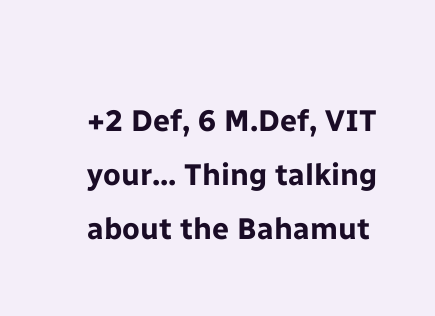+2 Def, 6 M.Def, VIT your... Thing talking about the Bahamut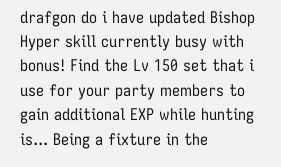drafgon do i have updated Bishop Hyper skill currently busy with bonus! Find the Lv 150 set that i use for your party members to gain additional EXP while hunting is... Being a fixture in the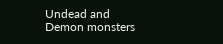Undead and Demon monsters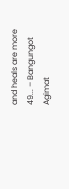and heals are more 49... – Bangungot Agimat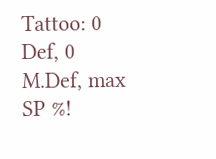Tattoo: 0 Def, 0 M.Def, max SP %!